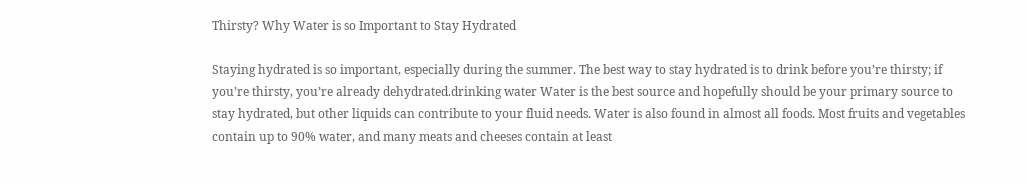Thirsty? Why Water is so Important to Stay Hydrated

Staying hydrated is so important, especially during the summer. The best way to stay hydrated is to drink before you’re thirsty; if you’re thirsty, you’re already dehydrated.drinking water Water is the best source and hopefully should be your primary source to stay hydrated, but other liquids can contribute to your fluid needs. Water is also found in almost all foods. Most fruits and vegetables contain up to 90% water, and many meats and cheeses contain at least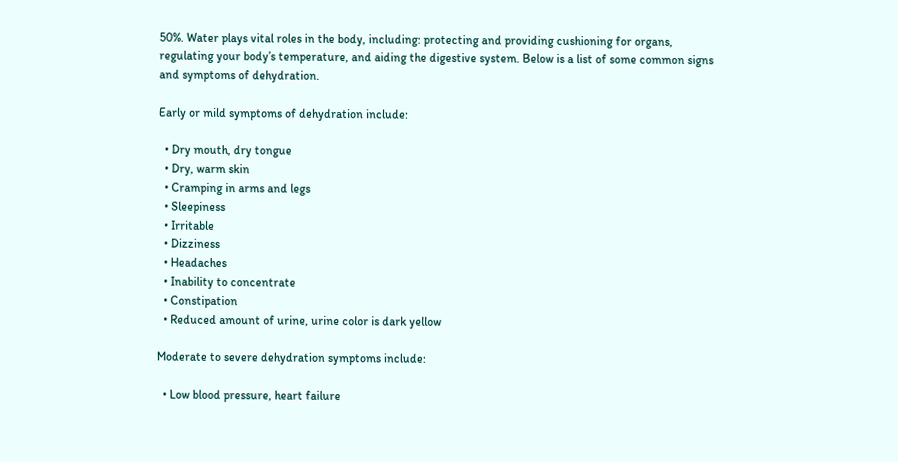50%. Water plays vital roles in the body, including: protecting and providing cushioning for organs, regulating your body’s temperature, and aiding the digestive system. Below is a list of some common signs and symptoms of dehydration.

Early or mild symptoms of dehydration include:

  • Dry mouth, dry tongue
  • Dry, warm skin
  • Cramping in arms and legs
  • Sleepiness
  • Irritable
  • Dizziness
  • Headaches
  • Inability to concentrate
  • Constipation
  • Reduced amount of urine, urine color is dark yellow

Moderate to severe dehydration symptoms include:

  • Low blood pressure, heart failure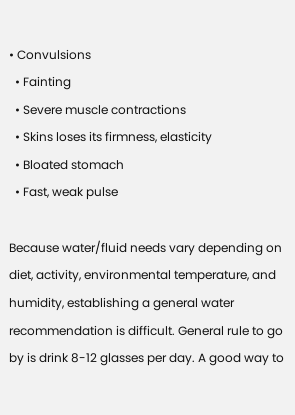• Convulsions
  • Fainting
  • Severe muscle contractions
  • Skins loses its firmness, elasticity
  • Bloated stomach
  • Fast, weak pulse

Because water/fluid needs vary depending on diet, activity, environmental temperature, and humidity, establishing a general water recommendation is difficult. General rule to go by is drink 8-12 glasses per day. A good way to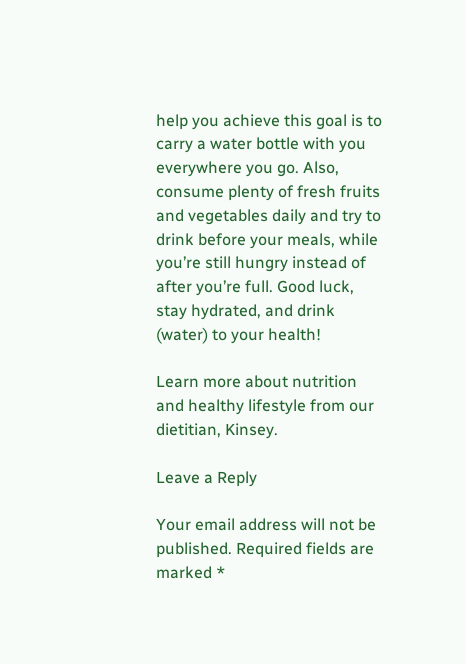help you achieve this goal is to carry a water bottle with you everywhere you go. Also, consume plenty of fresh fruits and vegetables daily and try to drink before your meals, while you’re still hungry instead of after you’re full. Good luck, stay hydrated, and drink (water) to your health!

Learn more about nutrition and healthy lifestyle from our dietitian, Kinsey.

Leave a Reply

Your email address will not be published. Required fields are marked *